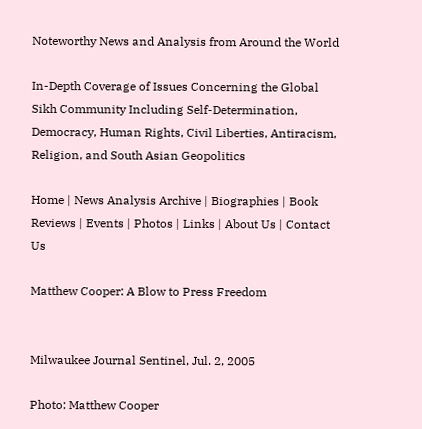Noteworthy News and Analysis from Around the World

In-Depth Coverage of Issues Concerning the Global Sikh Community Including Self-Determination, Democracy, Human Rights, Civil Liberties, Antiracism, Religion, and South Asian Geopolitics

Home | News Analysis Archive | Biographies | Book Reviews | Events | Photos | Links | About Us | Contact Us

Matthew Cooper: A Blow to Press Freedom


Milwaukee Journal Sentinel, Jul. 2, 2005

Photo: Matthew Cooper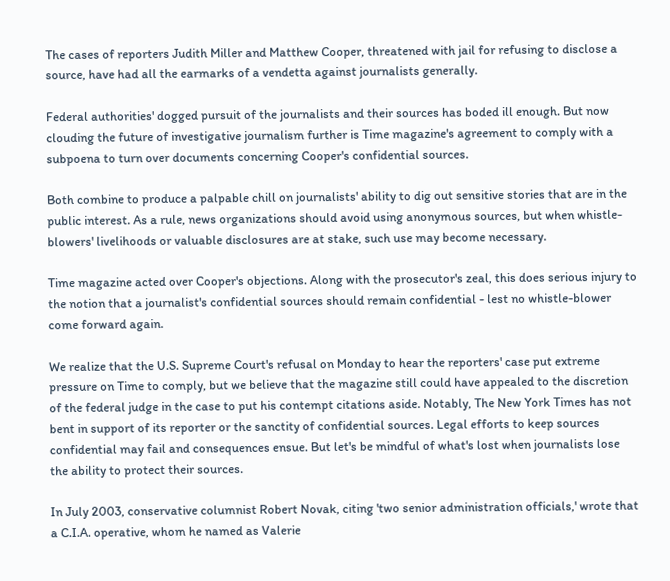The cases of reporters Judith Miller and Matthew Cooper, threatened with jail for refusing to disclose a source, have had all the earmarks of a vendetta against journalists generally.

Federal authorities' dogged pursuit of the journalists and their sources has boded ill enough. But now clouding the future of investigative journalism further is Time magazine's agreement to comply with a subpoena to turn over documents concerning Cooper's confidential sources.

Both combine to produce a palpable chill on journalists' ability to dig out sensitive stories that are in the public interest. As a rule, news organizations should avoid using anonymous sources, but when whistle-blowers' livelihoods or valuable disclosures are at stake, such use may become necessary.

Time magazine acted over Cooper's objections. Along with the prosecutor's zeal, this does serious injury to the notion that a journalist's confidential sources should remain confidential - lest no whistle-blower come forward again.

We realize that the U.S. Supreme Court's refusal on Monday to hear the reporters' case put extreme pressure on Time to comply, but we believe that the magazine still could have appealed to the discretion of the federal judge in the case to put his contempt citations aside. Notably, The New York Times has not bent in support of its reporter or the sanctity of confidential sources. Legal efforts to keep sources confidential may fail and consequences ensue. But let's be mindful of what's lost when journalists lose the ability to protect their sources.

In July 2003, conservative columnist Robert Novak, citing 'two senior administration officials,' wrote that a C.I.A. operative, whom he named as Valerie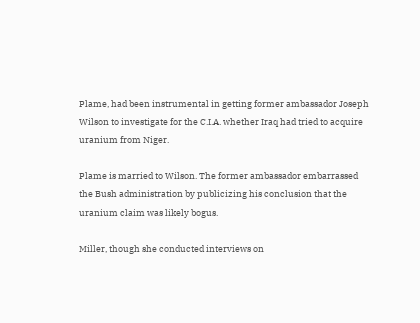Plame, had been instrumental in getting former ambassador Joseph Wilson to investigate for the C.I.A. whether Iraq had tried to acquire uranium from Niger.

Plame is married to Wilson. The former ambassador embarrassed the Bush administration by publicizing his conclusion that the uranium claim was likely bogus.

Miller, though she conducted interviews on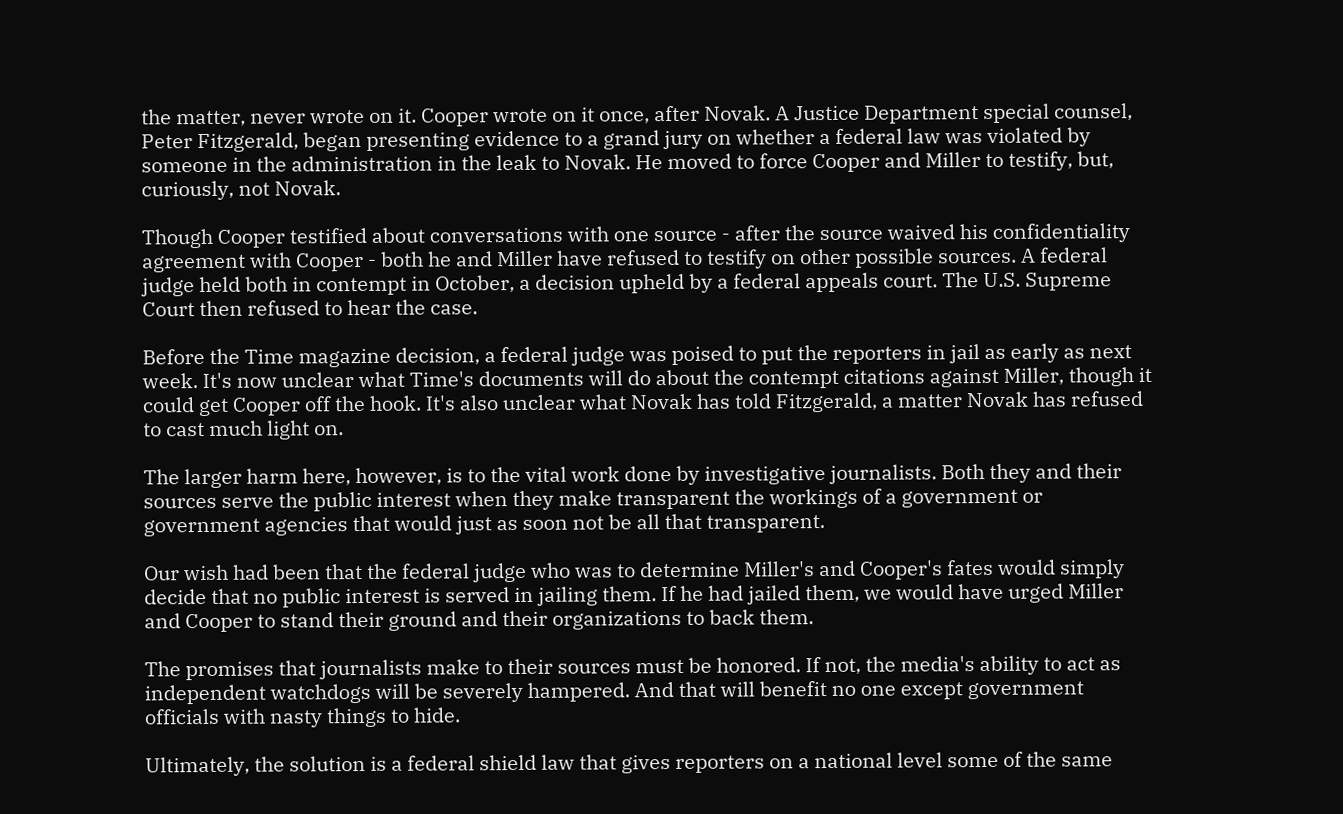the matter, never wrote on it. Cooper wrote on it once, after Novak. A Justice Department special counsel, Peter Fitzgerald, began presenting evidence to a grand jury on whether a federal law was violated by someone in the administration in the leak to Novak. He moved to force Cooper and Miller to testify, but, curiously, not Novak.

Though Cooper testified about conversations with one source - after the source waived his confidentiality agreement with Cooper - both he and Miller have refused to testify on other possible sources. A federal judge held both in contempt in October, a decision upheld by a federal appeals court. The U.S. Supreme Court then refused to hear the case.

Before the Time magazine decision, a federal judge was poised to put the reporters in jail as early as next week. It's now unclear what Time's documents will do about the contempt citations against Miller, though it could get Cooper off the hook. It's also unclear what Novak has told Fitzgerald, a matter Novak has refused to cast much light on.

The larger harm here, however, is to the vital work done by investigative journalists. Both they and their sources serve the public interest when they make transparent the workings of a government or government agencies that would just as soon not be all that transparent.

Our wish had been that the federal judge who was to determine Miller's and Cooper's fates would simply decide that no public interest is served in jailing them. If he had jailed them, we would have urged Miller and Cooper to stand their ground and their organizations to back them.

The promises that journalists make to their sources must be honored. If not, the media's ability to act as independent watchdogs will be severely hampered. And that will benefit no one except government officials with nasty things to hide.

Ultimately, the solution is a federal shield law that gives reporters on a national level some of the same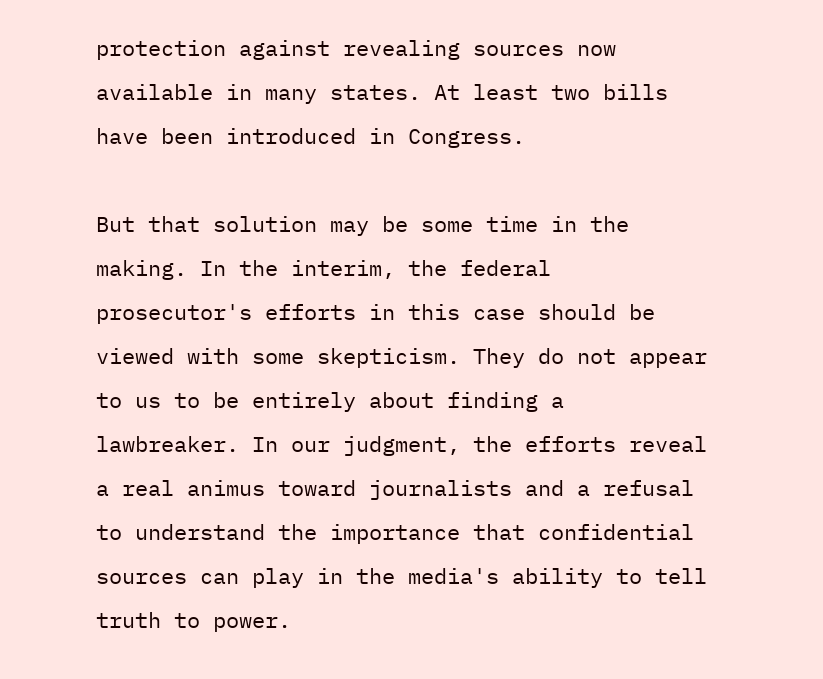protection against revealing sources now available in many states. At least two bills have been introduced in Congress.

But that solution may be some time in the making. In the interim, the federal prosecutor's efforts in this case should be viewed with some skepticism. They do not appear to us to be entirely about finding a lawbreaker. In our judgment, the efforts reveal a real animus toward journalists and a refusal to understand the importance that confidential sources can play in the media's ability to tell truth to power.